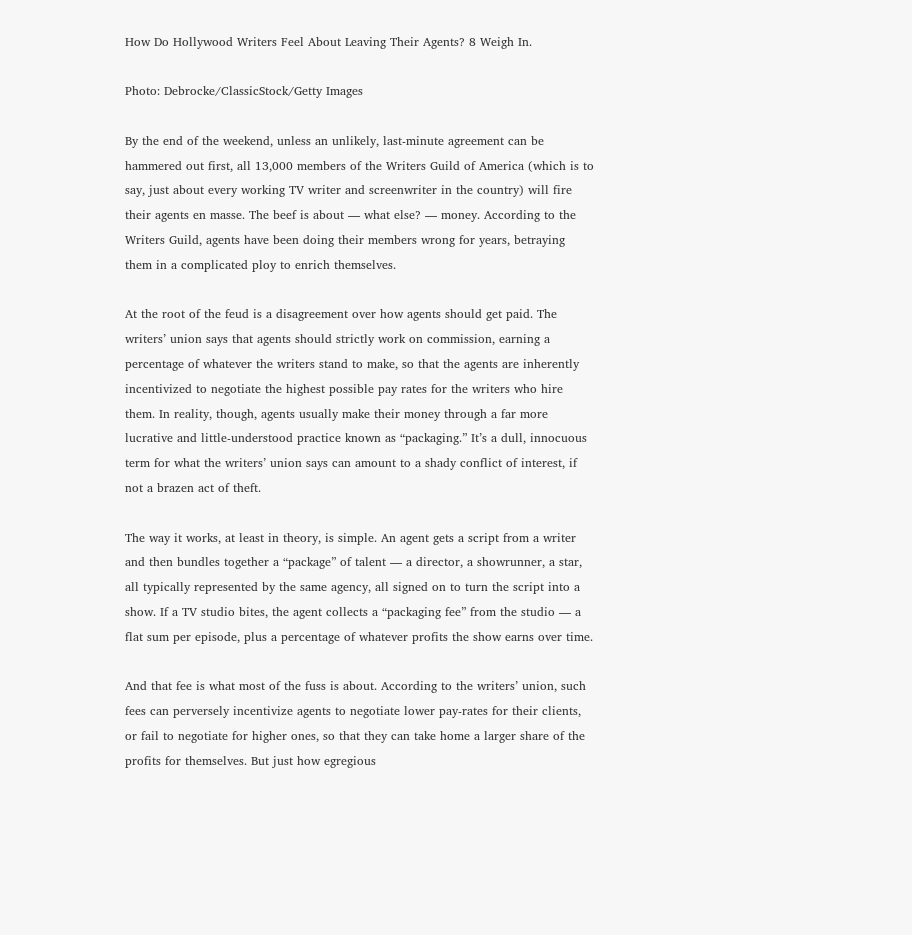How Do Hollywood Writers Feel About Leaving Their Agents? 8 Weigh In.

Photo: Debrocke/ClassicStock/Getty Images

By the end of the weekend, unless an unlikely, last-minute agreement can be hammered out first, all 13,000 members of the Writers Guild of America (which is to say, just about every working TV writer and screenwriter in the country) will fire their agents en masse. The beef is about — what else? — money. According to the Writers Guild, agents have been doing their members wrong for years, betraying them in a complicated ploy to enrich themselves.

At the root of the feud is a disagreement over how agents should get paid. The writers’ union says that agents should strictly work on commission, earning a percentage of whatever the writers stand to make, so that the agents are inherently incentivized to negotiate the highest possible pay rates for the writers who hire them. In reality, though, agents usually make their money through a far more lucrative and little-understood practice known as “packaging.” It’s a dull, innocuous term for what the writers’ union says can amount to a shady conflict of interest, if not a brazen act of theft.

The way it works, at least in theory, is simple. An agent gets a script from a writer and then bundles together a “package” of talent — a director, a showrunner, a star, all typically represented by the same agency, all signed on to turn the script into a show. If a TV studio bites, the agent collects a “packaging fee” from the studio — a flat sum per episode, plus a percentage of whatever profits the show earns over time.

And that fee is what most of the fuss is about. According to the writers’ union, such fees can perversely incentivize agents to negotiate lower pay-rates for their clients, or fail to negotiate for higher ones, so that they can take home a larger share of the profits for themselves. But just how egregious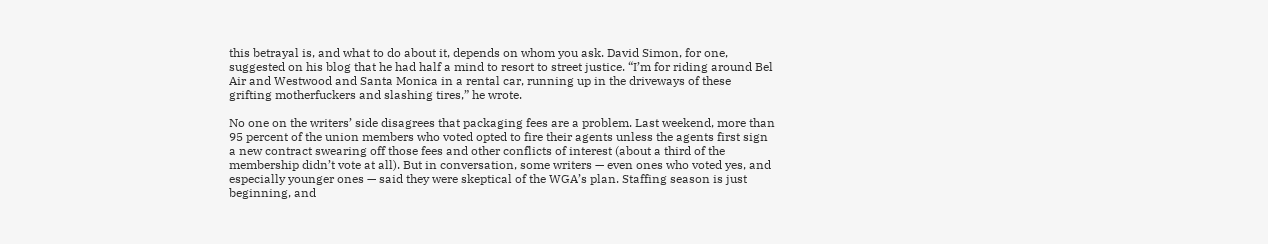this betrayal is, and what to do about it, depends on whom you ask. David Simon, for one, suggested on his blog that he had half a mind to resort to street justice. “I’m for riding around Bel Air and Westwood and Santa Monica in a rental car, running up in the driveways of these grifting motherfuckers and slashing tires,” he wrote.

No one on the writers’ side disagrees that packaging fees are a problem. Last weekend, more than 95 percent of the union members who voted opted to fire their agents unless the agents first sign a new contract swearing off those fees and other conflicts of interest (about a third of the membership didn’t vote at all). But in conversation, some writers — even ones who voted yes, and especially younger ones — said they were skeptical of the WGA’s plan. Staffing season is just beginning, and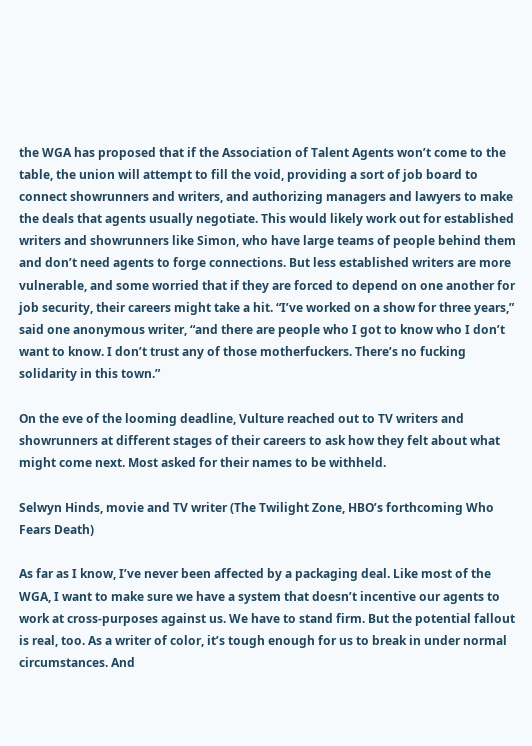the WGA has proposed that if the Association of Talent Agents won’t come to the table, the union will attempt to fill the void, providing a sort of job board to connect showrunners and writers, and authorizing managers and lawyers to make the deals that agents usually negotiate. This would likely work out for established writers and showrunners like Simon, who have large teams of people behind them and don’t need agents to forge connections. But less established writers are more vulnerable, and some worried that if they are forced to depend on one another for job security, their careers might take a hit. “I’ve worked on a show for three years,” said one anonymous writer, “and there are people who I got to know who I don’t want to know. I don’t trust any of those motherfuckers. There’s no fucking solidarity in this town.”

On the eve of the looming deadline, Vulture reached out to TV writers and showrunners at different stages of their careers to ask how they felt about what might come next. Most asked for their names to be withheld.

Selwyn Hinds, movie and TV writer (The Twilight Zone, HBO’s forthcoming Who Fears Death)

As far as I know, I’ve never been affected by a packaging deal. Like most of the WGA, I want to make sure we have a system that doesn’t incentive our agents to work at cross-purposes against us. We have to stand firm. But the potential fallout is real, too. As a writer of color, it’s tough enough for us to break in under normal circumstances. And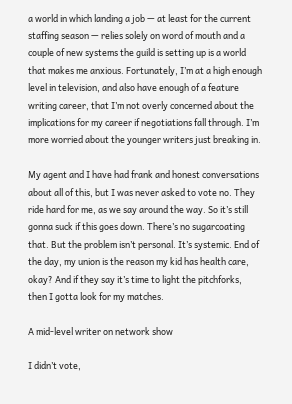a world in which landing a job — at least for the current staffing season — relies solely on word of mouth and a couple of new systems the guild is setting up is a world that makes me anxious. Fortunately, I’m at a high enough level in television, and also have enough of a feature writing career, that I’m not overly concerned about the implications for my career if negotiations fall through. I’m more worried about the younger writers just breaking in.

My agent and I have had frank and honest conversations about all of this, but I was never asked to vote no. They ride hard for me, as we say around the way. So it’s still gonna suck if this goes down. There’s no sugarcoating that. But the problem isn’t personal. It’s systemic. End of the day, my union is the reason my kid has health care, okay? And if they say it’s time to light the pitchforks, then I gotta look for my matches.

A mid-level writer on network show

I didn’t vote,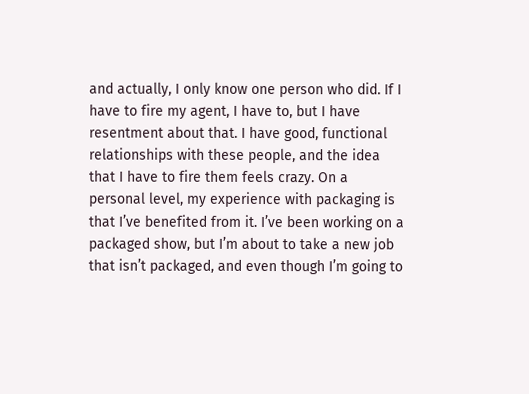and actually, I only know one person who did. If I have to fire my agent, I have to, but I have resentment about that. I have good, functional relationships with these people, and the idea that I have to fire them feels crazy. On a personal level, my experience with packaging is that I’ve benefited from it. I’ve been working on a packaged show, but I’m about to take a new job that isn’t packaged, and even though I’m going to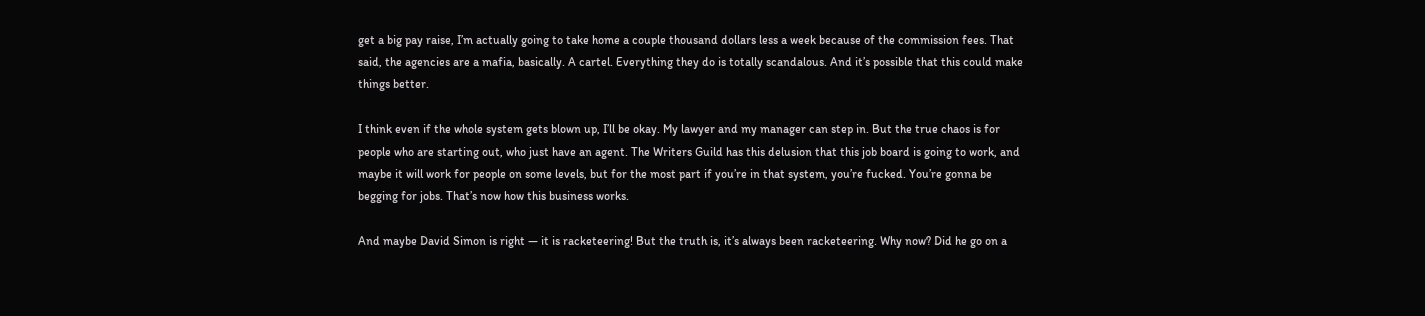get a big pay raise, I’m actually going to take home a couple thousand dollars less a week because of the commission fees. That said, the agencies are a mafia, basically. A cartel. Everything they do is totally scandalous. And it’s possible that this could make things better.

I think even if the whole system gets blown up, I’ll be okay. My lawyer and my manager can step in. But the true chaos is for people who are starting out, who just have an agent. The Writers Guild has this delusion that this job board is going to work, and maybe it will work for people on some levels, but for the most part if you’re in that system, you’re fucked. You’re gonna be begging for jobs. That’s now how this business works.

And maybe David Simon is right — it is racketeering! But the truth is, it’s always been racketeering. Why now? Did he go on a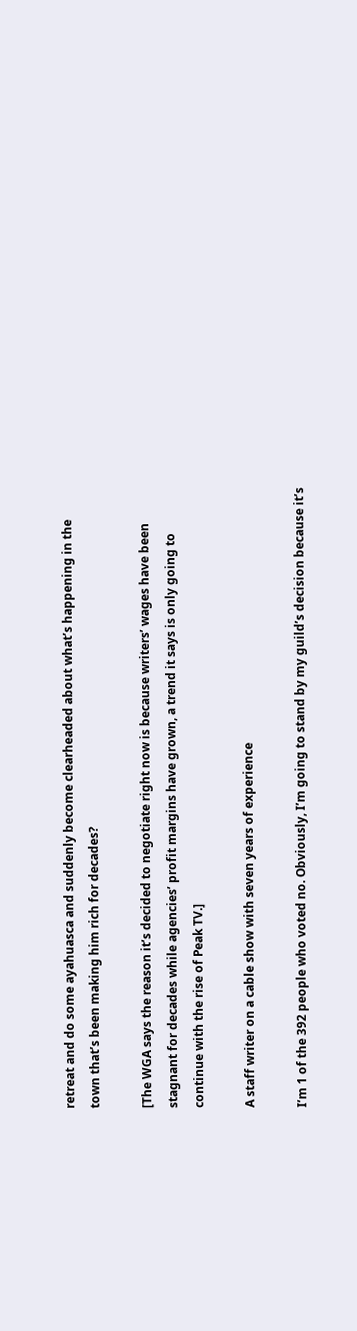retreat and do some ayahuasca and suddenly become clearheaded about what’s happening in the town that’s been making him rich for decades?

[The WGA says the reason it’s decided to negotiate right now is because writers’ wages have been stagnant for decades while agencies’ profit margins have grown, a trend it says is only going to continue with the rise of Peak TV.]

A staff writer on a cable show with seven years of experience

I’m 1 of the 392 people who voted no. Obviously, I’m going to stand by my guild’s decision because it’s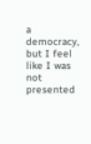a democracy, but I feel like I was not presented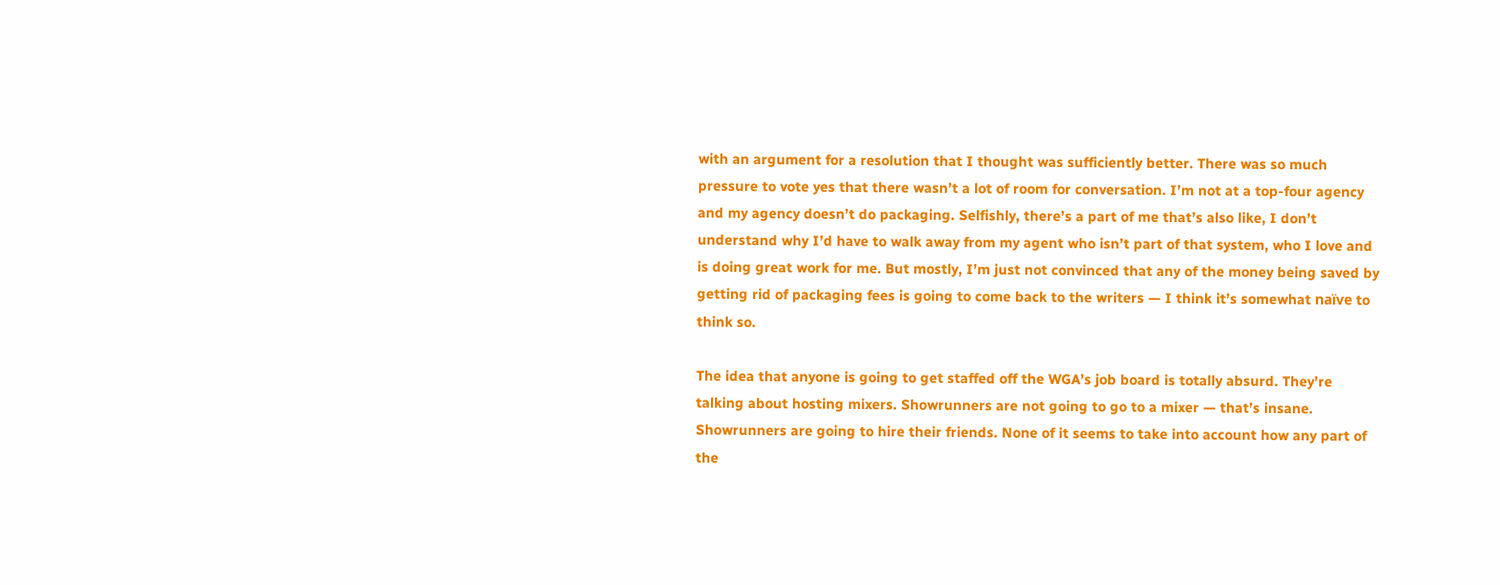with an argument for a resolution that I thought was sufficiently better. There was so much pressure to vote yes that there wasn’t a lot of room for conversation. I’m not at a top-four agency and my agency doesn’t do packaging. Selfishly, there’s a part of me that’s also like, I don’t understand why I’d have to walk away from my agent who isn’t part of that system, who I love and is doing great work for me. But mostly, I’m just not convinced that any of the money being saved by getting rid of packaging fees is going to come back to the writers — I think it’s somewhat naïve to think so.

The idea that anyone is going to get staffed off the WGA’s job board is totally absurd. They’re talking about hosting mixers. Showrunners are not going to go to a mixer — that’s insane. Showrunners are going to hire their friends. None of it seems to take into account how any part of the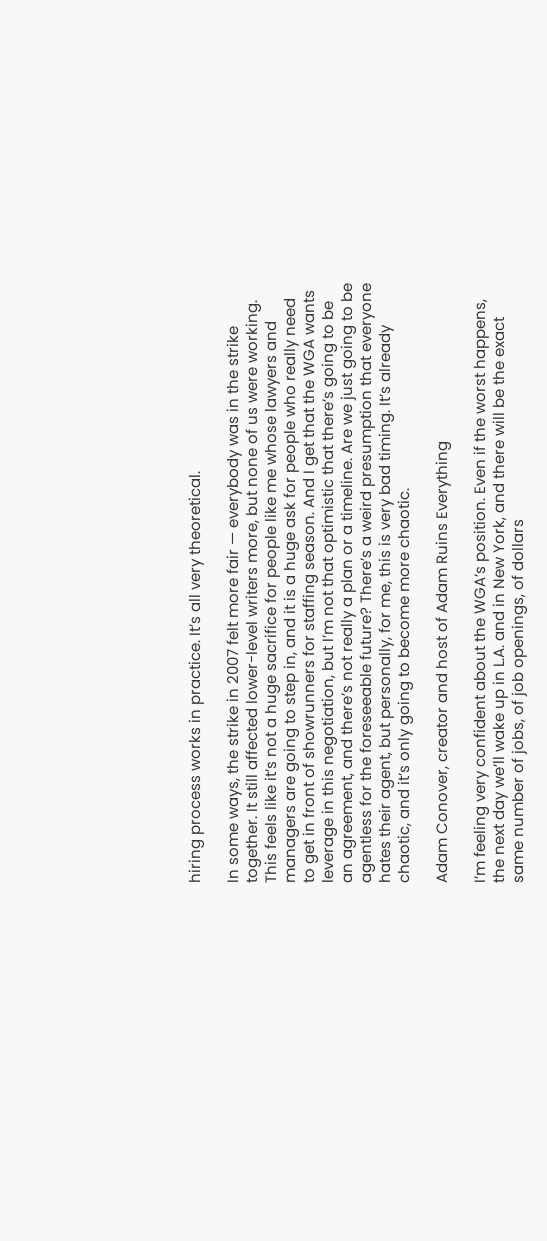hiring process works in practice. It’s all very theoretical.

In some ways, the strike in 2007 felt more fair — everybody was in the strike together. It still affected lower-level writers more, but none of us were working. This feels like it’s not a huge sacrifice for people like me whose lawyers and managers are going to step in, and it is a huge ask for people who really need to get in front of showrunners for staffing season. And I get that the WGA wants leverage in this negotiation, but I’m not that optimistic that there’s going to be an agreement, and there’s not really a plan or a timeline. Are we just going to be agentless for the foreseeable future? There’s a weird presumption that everyone hates their agent, but personally, for me, this is very bad timing. It’s already chaotic, and it’s only going to become more chaotic.

Adam Conover, creator and host of Adam Ruins Everything

I’m feeling very confident about the WGA’s position. Even if the worst happens, the next day we’ll wake up in L.A. and in New York, and there will be the exact same number of jobs, of job openings, of dollars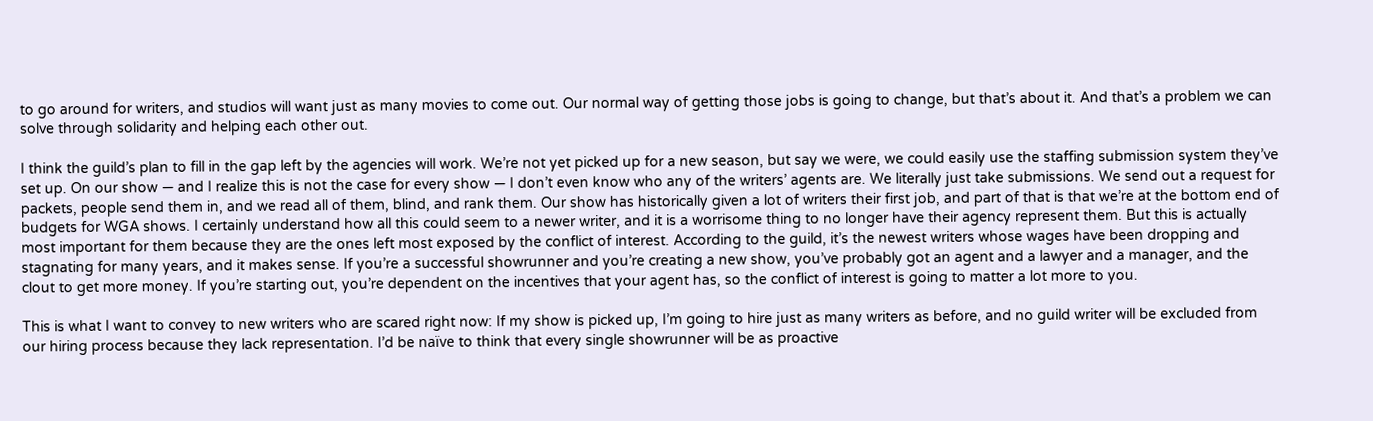to go around for writers, and studios will want just as many movies to come out. Our normal way of getting those jobs is going to change, but that’s about it. And that’s a problem we can solve through solidarity and helping each other out.

I think the guild’s plan to fill in the gap left by the agencies will work. We’re not yet picked up for a new season, but say we were, we could easily use the staffing submission system they’ve set up. On our show — and I realize this is not the case for every show — I don’t even know who any of the writers’ agents are. We literally just take submissions. We send out a request for packets, people send them in, and we read all of them, blind, and rank them. Our show has historically given a lot of writers their first job, and part of that is that we’re at the bottom end of budgets for WGA shows. I certainly understand how all this could seem to a newer writer, and it is a worrisome thing to no longer have their agency represent them. But this is actually most important for them because they are the ones left most exposed by the conflict of interest. According to the guild, it’s the newest writers whose wages have been dropping and stagnating for many years, and it makes sense. If you’re a successful showrunner and you’re creating a new show, you’ve probably got an agent and a lawyer and a manager, and the clout to get more money. If you’re starting out, you’re dependent on the incentives that your agent has, so the conflict of interest is going to matter a lot more to you.

This is what I want to convey to new writers who are scared right now: If my show is picked up, I’m going to hire just as many writers as before, and no guild writer will be excluded from our hiring process because they lack representation. I’d be naïve to think that every single showrunner will be as proactive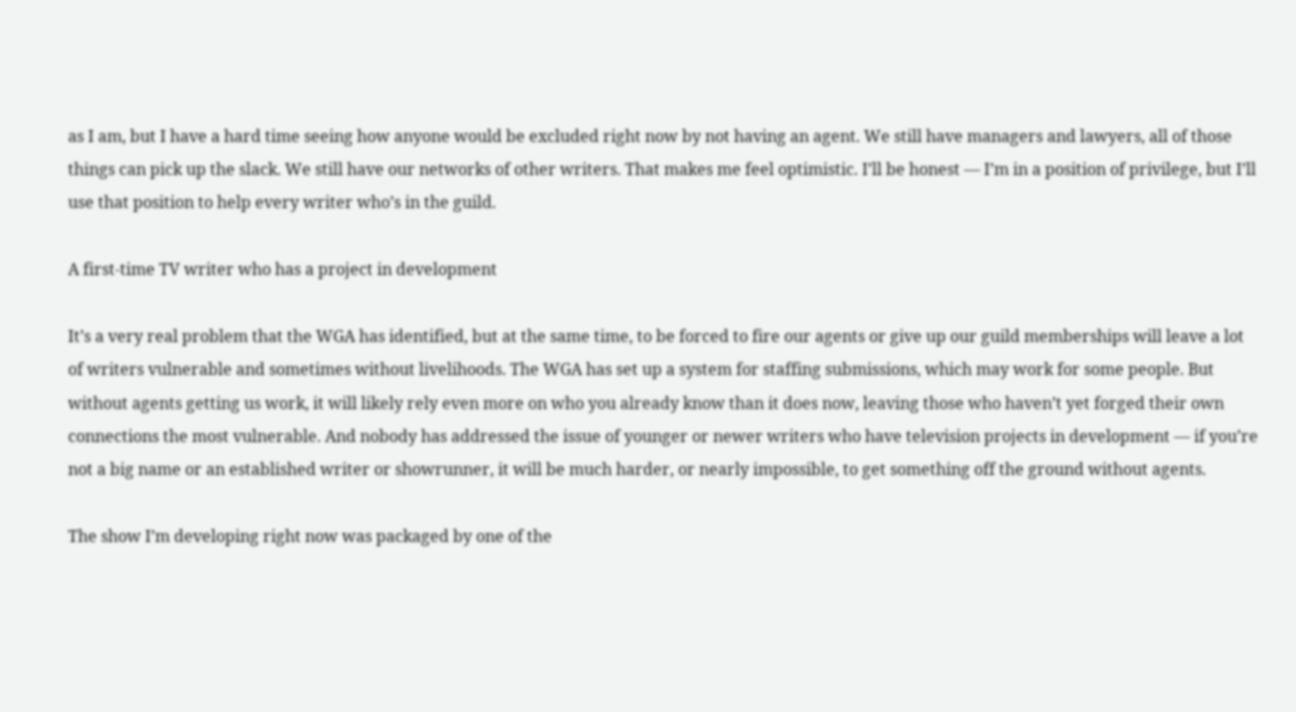as I am, but I have a hard time seeing how anyone would be excluded right now by not having an agent. We still have managers and lawyers, all of those things can pick up the slack. We still have our networks of other writers. That makes me feel optimistic. I’ll be honest — I’m in a position of privilege, but I’ll use that position to help every writer who’s in the guild.

A first-time TV writer who has a project in development

It’s a very real problem that the WGA has identified, but at the same time, to be forced to fire our agents or give up our guild memberships will leave a lot of writers vulnerable and sometimes without livelihoods. The WGA has set up a system for staffing submissions, which may work for some people. But without agents getting us work, it will likely rely even more on who you already know than it does now, leaving those who haven’t yet forged their own connections the most vulnerable. And nobody has addressed the issue of younger or newer writers who have television projects in development — if you’re not a big name or an established writer or showrunner, it will be much harder, or nearly impossible, to get something off the ground without agents.

The show I’m developing right now was packaged by one of the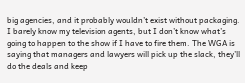big agencies, and it probably wouldn’t exist without packaging. I barely know my television agents, but I don’t know what’s going to happen to the show if I have to fire them. The WGA is saying that managers and lawyers will pick up the slack, they’ll do the deals and keep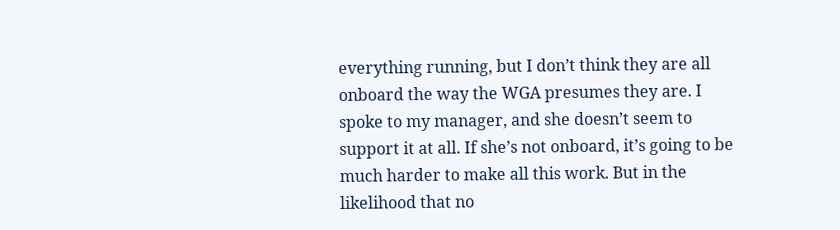everything running, but I don’t think they are all onboard the way the WGA presumes they are. I spoke to my manager, and she doesn’t seem to support it at all. If she’s not onboard, it’s going to be much harder to make all this work. But in the likelihood that no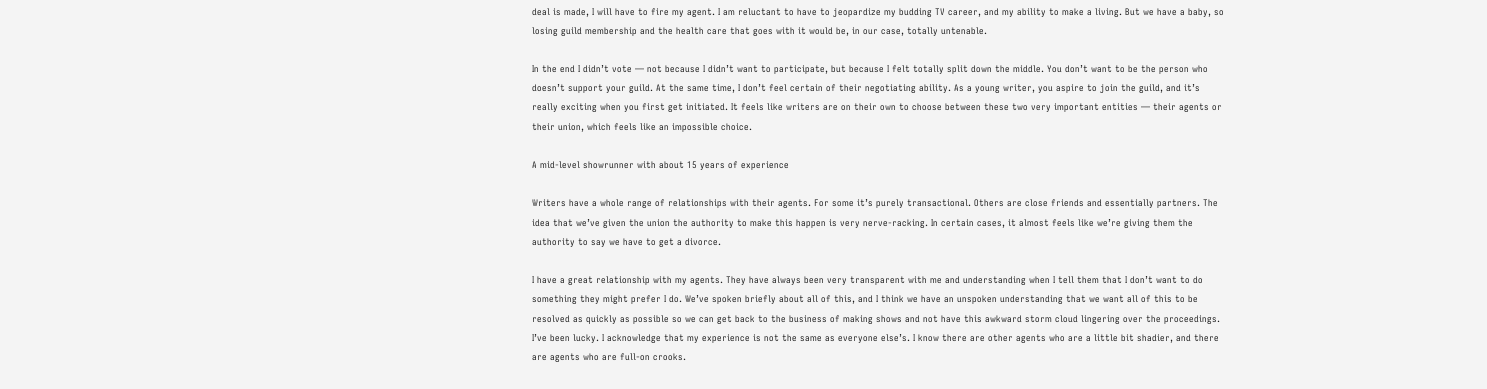deal is made, I will have to fire my agent. I am reluctant to have to jeopardize my budding TV career, and my ability to make a living. But we have a baby, so losing guild membership and the health care that goes with it would be, in our case, totally untenable.

In the end I didn’t vote — not because I didn’t want to participate, but because I felt totally split down the middle. You don’t want to be the person who doesn’t support your guild. At the same time, I don’t feel certain of their negotiating ability. As a young writer, you aspire to join the guild, and it’s really exciting when you first get initiated. It feels like writers are on their own to choose between these two very important entities — their agents or their union, which feels like an impossible choice.

A mid-level showrunner with about 15 years of experience

Writers have a whole range of relationships with their agents. For some it’s purely transactional. Others are close friends and essentially partners. The idea that we’ve given the union the authority to make this happen is very nerve-racking. In certain cases, it almost feels like we’re giving them the authority to say we have to get a divorce.

I have a great relationship with my agents. They have always been very transparent with me and understanding when I tell them that I don’t want to do something they might prefer I do. We’ve spoken briefly about all of this, and I think we have an unspoken understanding that we want all of this to be resolved as quickly as possible so we can get back to the business of making shows and not have this awkward storm cloud lingering over the proceedings. I’ve been lucky. I acknowledge that my experience is not the same as everyone else’s. I know there are other agents who are a little bit shadier, and there are agents who are full-on crooks.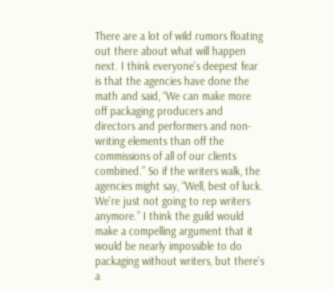There are a lot of wild rumors floating out there about what will happen next. I think everyone’s deepest fear is that the agencies have done the math and said, “We can make more off packaging producers and directors and performers and non-writing elements than off the commissions of all of our clients combined.” So if the writers walk, the agencies might say, “Well, best of luck. We’re just not going to rep writers anymore.” I think the guild would make a compelling argument that it would be nearly impossible to do packaging without writers, but there’s a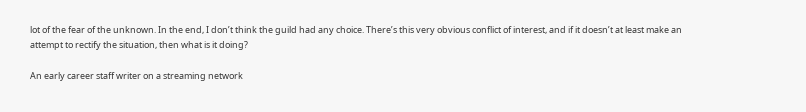lot of the fear of the unknown. In the end, I don’t think the guild had any choice. There’s this very obvious conflict of interest, and if it doesn’t at least make an attempt to rectify the situation, then what is it doing?

An early career staff writer on a streaming network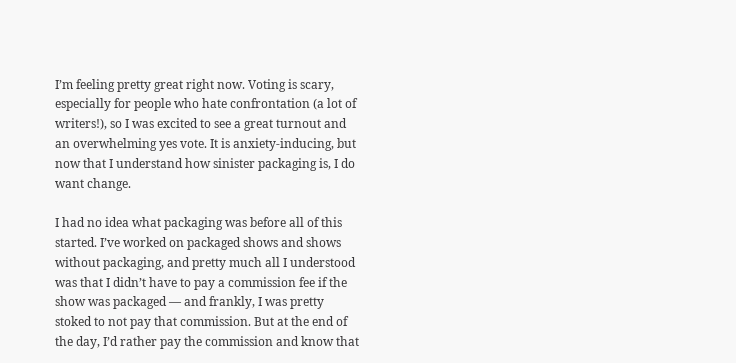I’m feeling pretty great right now. Voting is scary, especially for people who hate confrontation (a lot of writers!), so I was excited to see a great turnout and an overwhelming yes vote. It is anxiety-inducing, but now that I understand how sinister packaging is, I do want change.

I had no idea what packaging was before all of this started. I’ve worked on packaged shows and shows without packaging, and pretty much all I understood was that I didn’t have to pay a commission fee if the show was packaged — and frankly, I was pretty stoked to not pay that commission. But at the end of the day, I’d rather pay the commission and know that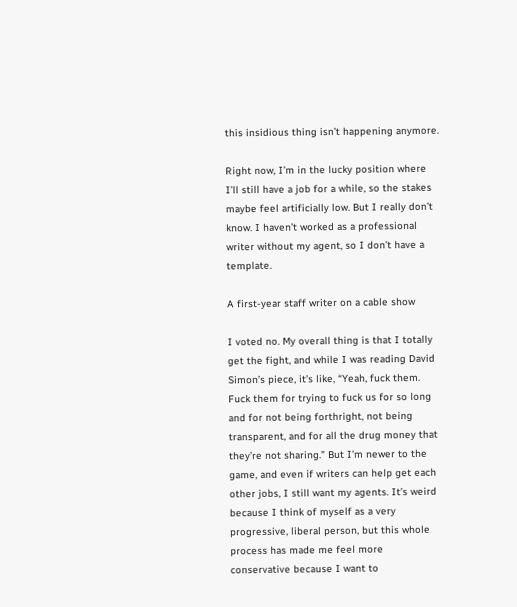this insidious thing isn’t happening anymore.

Right now, I’m in the lucky position where I’ll still have a job for a while, so the stakes maybe feel artificially low. But I really don’t know. I haven’t worked as a professional writer without my agent, so I don’t have a template.

A first-year staff writer on a cable show

I voted no. My overall thing is that I totally get the fight, and while I was reading David Simon’s piece, it’s like, “Yeah, fuck them. Fuck them for trying to fuck us for so long and for not being forthright, not being transparent, and for all the drug money that they’re not sharing.” But I’m newer to the game, and even if writers can help get each other jobs, I still want my agents. It’s weird because I think of myself as a very progressive, liberal person, but this whole process has made me feel more conservative because I want to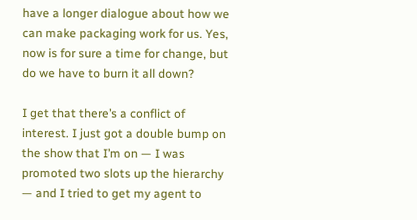have a longer dialogue about how we can make packaging work for us. Yes, now is for sure a time for change, but do we have to burn it all down?

I get that there’s a conflict of interest. I just got a double bump on the show that I’m on — I was promoted two slots up the hierarchy — and I tried to get my agent to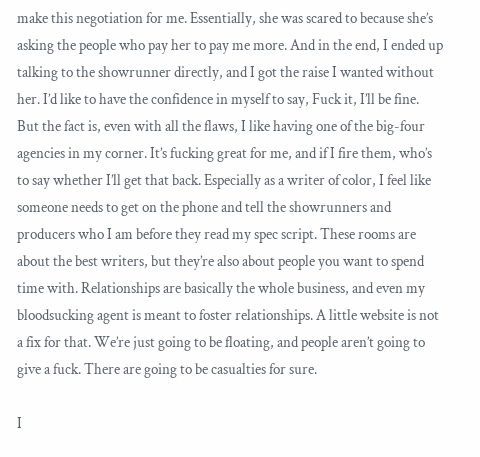make this negotiation for me. Essentially, she was scared to because she’s asking the people who pay her to pay me more. And in the end, I ended up talking to the showrunner directly, and I got the raise I wanted without her. I’d like to have the confidence in myself to say, Fuck it, I’ll be fine. But the fact is, even with all the flaws, I like having one of the big-four agencies in my corner. It’s fucking great for me, and if I fire them, who’s to say whether I’ll get that back. Especially as a writer of color, I feel like someone needs to get on the phone and tell the showrunners and producers who I am before they read my spec script. These rooms are about the best writers, but they’re also about people you want to spend time with. Relationships are basically the whole business, and even my bloodsucking agent is meant to foster relationships. A little website is not a fix for that. We’re just going to be floating, and people aren’t going to give a fuck. There are going to be casualties for sure.

I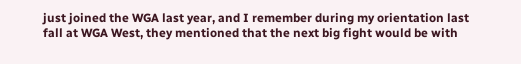just joined the WGA last year, and I remember during my orientation last fall at WGA West, they mentioned that the next big fight would be with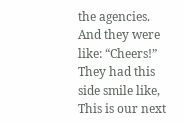the agencies. And they were like: “Cheers!” They had this side smile like, This is our next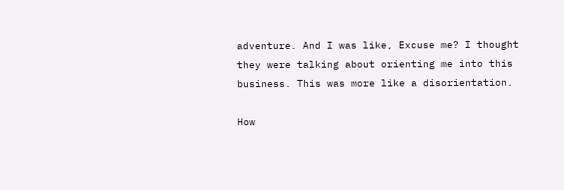adventure. And I was like, Excuse me? I thought they were talking about orienting me into this business. This was more like a disorientation.

How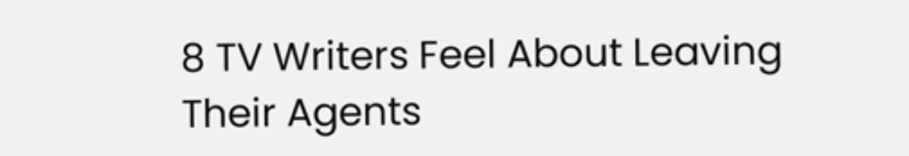8 TV Writers Feel About Leaving Their Agents